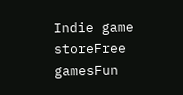Indie game storeFree gamesFun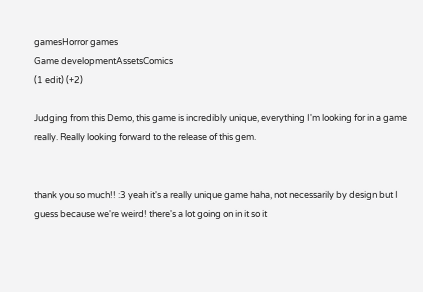gamesHorror games
Game developmentAssetsComics
(1 edit) (+2)

Judging from this Demo, this game is incredibly unique, everything I'm looking for in a game really. Really looking forward to the release of this gem.


thank you so much!! :3 yeah it's a really unique game haha, not necessarily by design but I guess because we're weird! there's a lot going on in it so it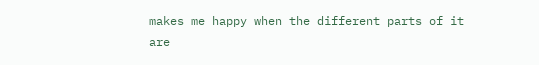makes me happy when the different parts of it are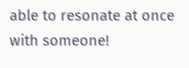able to resonate at once with someone!